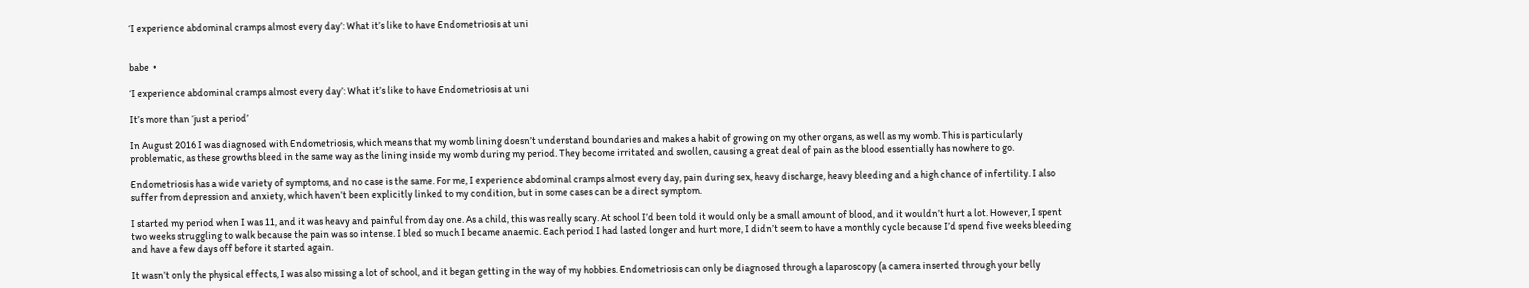‘I experience abdominal cramps almost every day’: What it’s like to have Endometriosis at uni


babe  •

‘I experience abdominal cramps almost every day’: What it’s like to have Endometriosis at uni

It’s more than ‘just a period’

In August 2016 I was diagnosed with Endometriosis, which means that my womb lining doesn’t understand boundaries and makes a habit of growing on my other organs, as well as my womb. This is particularly problematic, as these growths bleed in the same way as the lining inside my womb during my period. They become irritated and swollen, causing a great deal of pain as the blood essentially has nowhere to go.

Endometriosis has a wide variety of symptoms, and no case is the same. For me, I experience abdominal cramps almost every day, pain during sex, heavy discharge, heavy bleeding and a high chance of infertility. I also suffer from depression and anxiety, which haven’t been explicitly linked to my condition, but in some cases can be a direct symptom.

I started my period when I was 11, and it was heavy and painful from day one. As a child, this was really scary. At school I’d been told it would only be a small amount of blood, and it wouldn’t hurt a lot. However, I spent two weeks struggling to walk because the pain was so intense. I bled so much I became anaemic. Each period I had lasted longer and hurt more, I didn’t seem to have a monthly cycle because I’d spend five weeks bleeding and have a few days off before it started again.

It wasn’t only the physical effects, I was also missing a lot of school, and it began getting in the way of my hobbies. Endometriosis can only be diagnosed through a laparoscopy (a camera inserted through your belly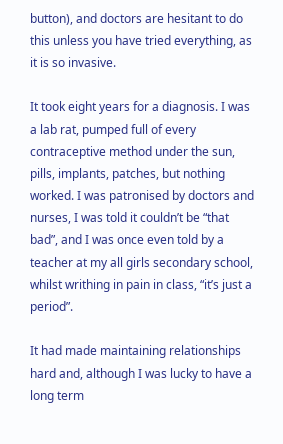button), and doctors are hesitant to do this unless you have tried everything, as it is so invasive.

It took eight years for a diagnosis. I was a lab rat, pumped full of every contraceptive method under the sun, pills, implants, patches, but nothing worked. I was patronised by doctors and nurses, I was told it couldn’t be “that bad”, and I was once even told by a teacher at my all girls secondary school, whilst writhing in pain in class, “it’s just a period”.

It had made maintaining relationships hard and, although I was lucky to have a long term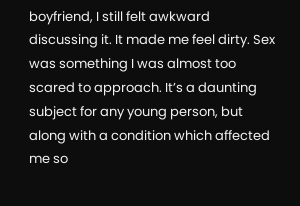boyfriend, I still felt awkward discussing it. It made me feel dirty. Sex was something I was almost too scared to approach. It’s a daunting subject for any young person, but along with a condition which affected me so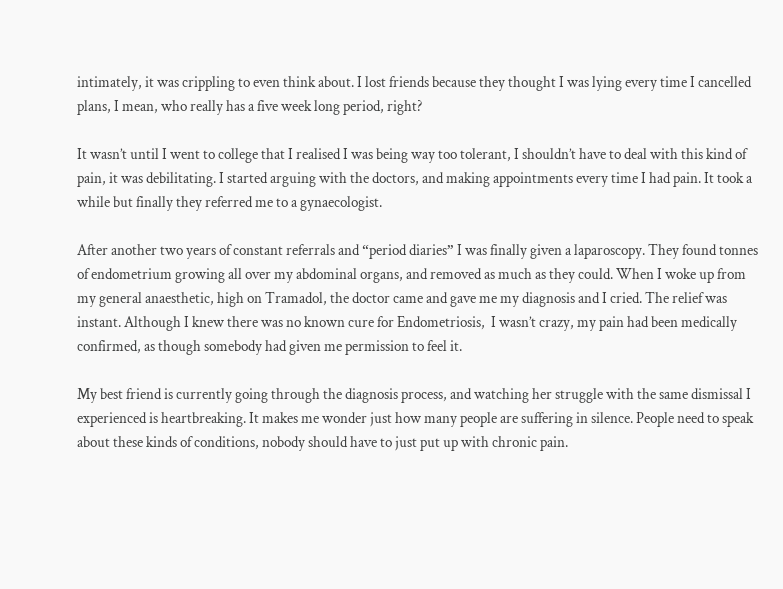intimately, it was crippling to even think about. I lost friends because they thought I was lying every time I cancelled plans, I mean, who really has a five week long period, right?

It wasn’t until I went to college that I realised I was being way too tolerant, I shouldn’t have to deal with this kind of pain, it was debilitating. I started arguing with the doctors, and making appointments every time I had pain. It took a while but finally they referred me to a gynaecologist.

After another two years of constant referrals and “period diaries” I was finally given a laparoscopy. They found tonnes of endometrium growing all over my abdominal organs, and removed as much as they could. When I woke up from my general anaesthetic, high on Tramadol, the doctor came and gave me my diagnosis and I cried. The relief was instant. Although I knew there was no known cure for Endometriosis,  I wasn’t crazy, my pain had been medically confirmed, as though somebody had given me permission to feel it.

My best friend is currently going through the diagnosis process, and watching her struggle with the same dismissal I experienced is heartbreaking. It makes me wonder just how many people are suffering in silence. People need to speak about these kinds of conditions, nobody should have to just put up with chronic pain.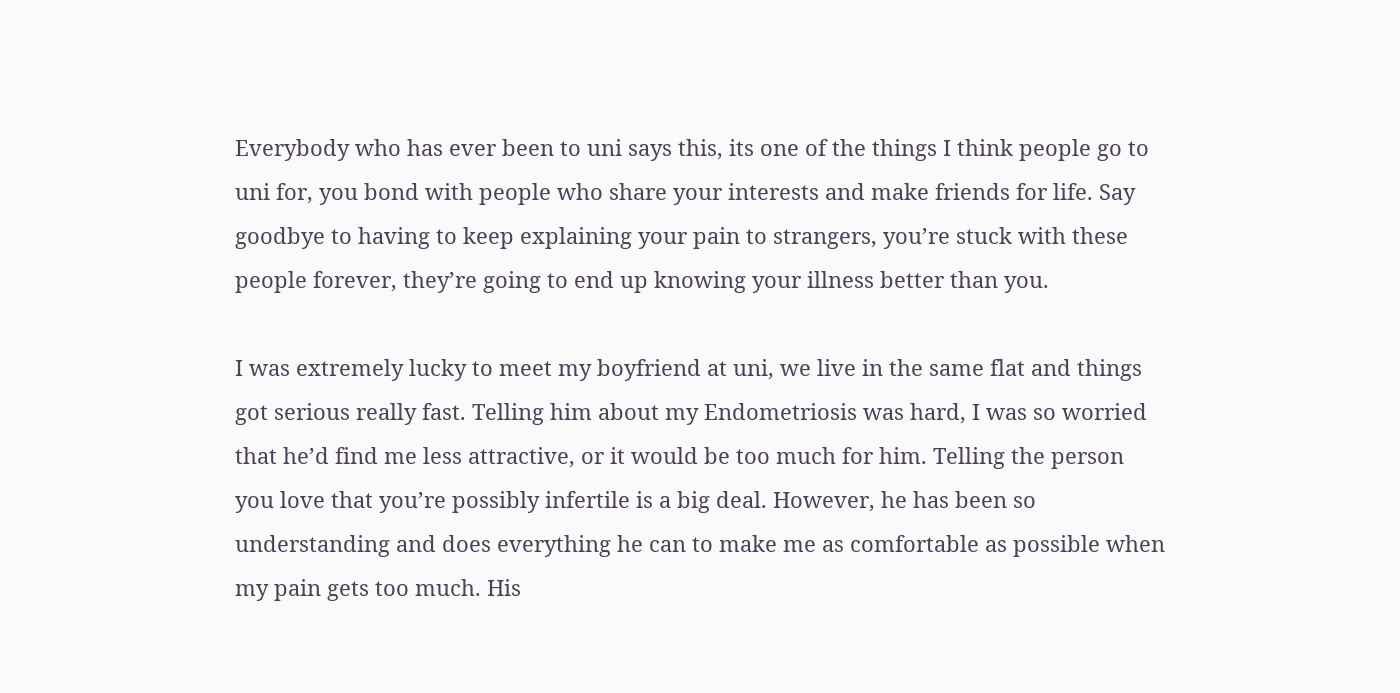Everybody who has ever been to uni says this, its one of the things I think people go to uni for, you bond with people who share your interests and make friends for life. Say goodbye to having to keep explaining your pain to strangers, you’re stuck with these people forever, they’re going to end up knowing your illness better than you.

I was extremely lucky to meet my boyfriend at uni, we live in the same flat and things got serious really fast. Telling him about my Endometriosis was hard, I was so worried that he’d find me less attractive, or it would be too much for him. Telling the person you love that you’re possibly infertile is a big deal. However, he has been so understanding and does everything he can to make me as comfortable as possible when my pain gets too much. His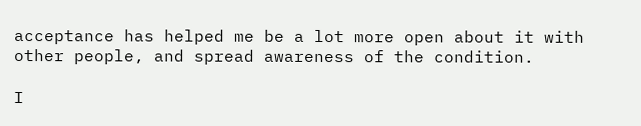acceptance has helped me be a lot more open about it with other people, and spread awareness of the condition.

I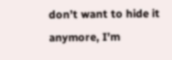don’t want to hide it anymore, I’m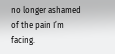no longer ashamed of the pain I’m facing.